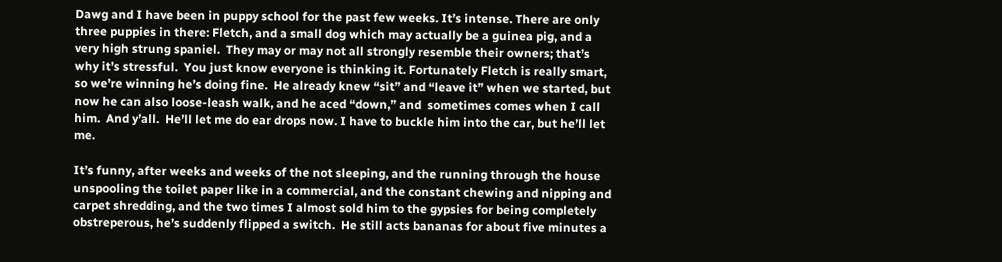Dawg and I have been in puppy school for the past few weeks. It’s intense. There are only three puppies in there: Fletch, and a small dog which may actually be a guinea pig, and a very high strung spaniel.  They may or may not all strongly resemble their owners; that’s why it’s stressful.  You just know everyone is thinking it. Fortunately Fletch is really smart, so we’re winning he’s doing fine.  He already knew “sit” and “leave it” when we started, but now he can also loose-leash walk, and he aced “down,” and  sometimes comes when I call him.  And y’all.  He’ll let me do ear drops now. I have to buckle him into the car, but he’ll let me.

It’s funny, after weeks and weeks of the not sleeping, and the running through the house unspooling the toilet paper like in a commercial, and the constant chewing and nipping and carpet shredding, and the two times I almost sold him to the gypsies for being completely obstreperous, he’s suddenly flipped a switch.  He still acts bananas for about five minutes a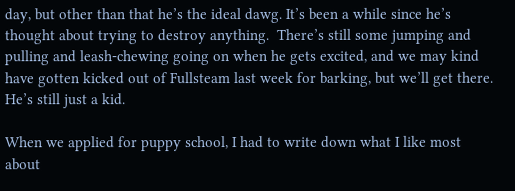day, but other than that he’s the ideal dawg. It’s been a while since he’s thought about trying to destroy anything.  There’s still some jumping and pulling and leash-chewing going on when he gets excited, and we may kind have gotten kicked out of Fullsteam last week for barking, but we’ll get there.  He’s still just a kid.

When we applied for puppy school, I had to write down what I like most about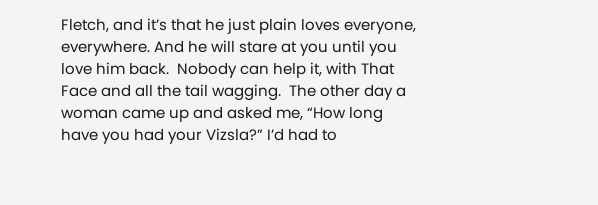Fletch, and it’s that he just plain loves everyone, everywhere. And he will stare at you until you love him back.  Nobody can help it, with That Face and all the tail wagging.  The other day a woman came up and asked me, “How long have you had your Vizsla?” I’d had to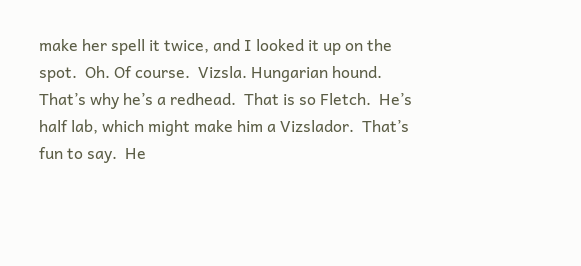make her spell it twice, and I looked it up on the spot.  Oh. Of course.  Vizsla. Hungarian hound.  That’s why he’s a redhead.  That is so Fletch.  He’s half lab, which might make him a Vizslador.  That’s fun to say.  He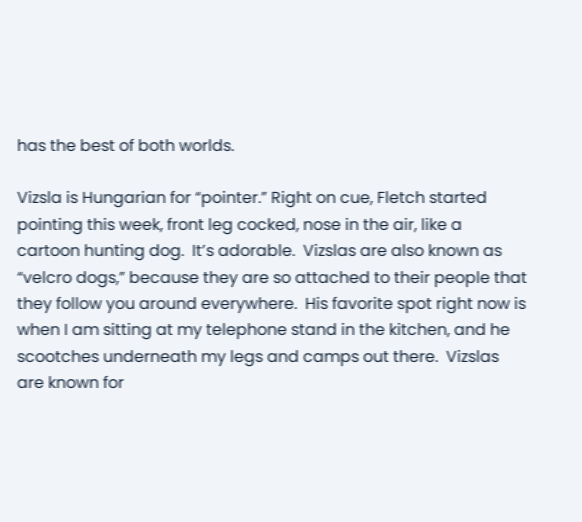has the best of both worlds.

Vizsla is Hungarian for “pointer.” Right on cue, Fletch started pointing this week, front leg cocked, nose in the air, like a cartoon hunting dog.  It’s adorable.  Vizslas are also known as “velcro dogs,” because they are so attached to their people that they follow you around everywhere.  His favorite spot right now is when I am sitting at my telephone stand in the kitchen, and he scootches underneath my legs and camps out there.  Vizslas are known for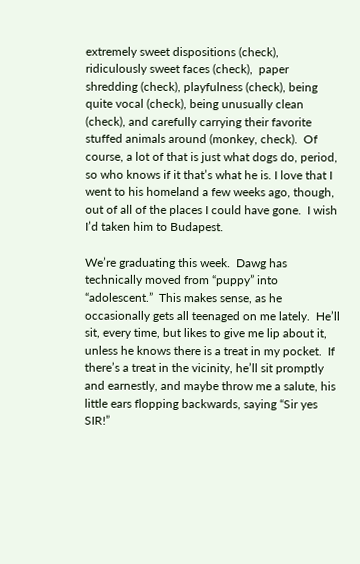extremely sweet dispositions (check), ridiculously sweet faces (check),  paper shredding (check), playfulness (check), being quite vocal (check), being unusually clean (check), and carefully carrying their favorite stuffed animals around (monkey, check).  Of course, a lot of that is just what dogs do, period, so who knows if it that’s what he is. I love that I went to his homeland a few weeks ago, though, out of all of the places I could have gone.  I wish I’d taken him to Budapest.

We’re graduating this week.  Dawg has technically moved from “puppy” into “adolescent.”  This makes sense, as he occasionally gets all teenaged on me lately.  He’ll sit, every time, but likes to give me lip about it, unless he knows there is a treat in my pocket.  If there’s a treat in the vicinity, he’ll sit promptly and earnestly, and maybe throw me a salute, his little ears flopping backwards, saying “Sir yes SIR!”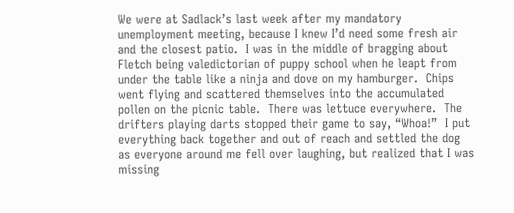We were at Sadlack’s last week after my mandatory unemployment meeting, because I knew I’d need some fresh air and the closest patio.  I was in the middle of bragging about Fletch being valedictorian of puppy school when he leapt from under the table like a ninja and dove on my hamburger.  Chips went flying and scattered themselves into the accumulated pollen on the picnic table.  There was lettuce everywhere.  The drifters playing darts stopped their game to say, “Whoa!”  I put everything back together and out of reach and settled the dog as everyone around me fell over laughing, but realized that I was missing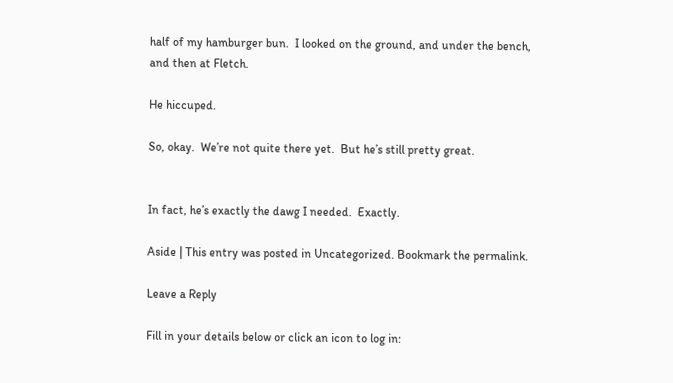half of my hamburger bun.  I looked on the ground, and under the bench, and then at Fletch.

He hiccuped.

So, okay.  We’re not quite there yet.  But he’s still pretty great.


In fact, he’s exactly the dawg I needed.  Exactly.

Aside | This entry was posted in Uncategorized. Bookmark the permalink.

Leave a Reply

Fill in your details below or click an icon to log in: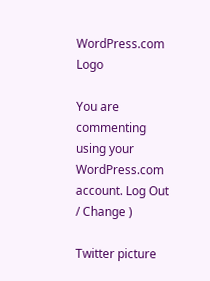WordPress.com Logo

You are commenting using your WordPress.com account. Log Out / Change )

Twitter picture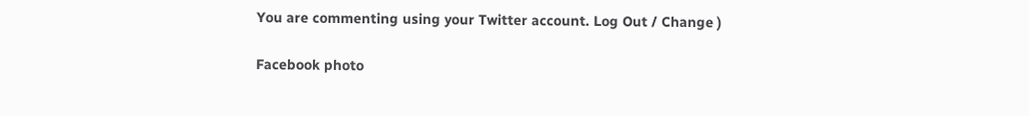You are commenting using your Twitter account. Log Out / Change )

Facebook photo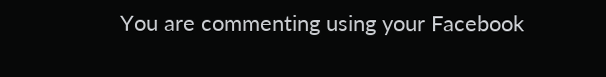You are commenting using your Facebook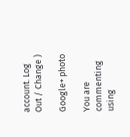account. Log Out / Change )

Google+ photo

You are commenting using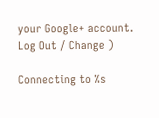your Google+ account. Log Out / Change )

Connecting to %s